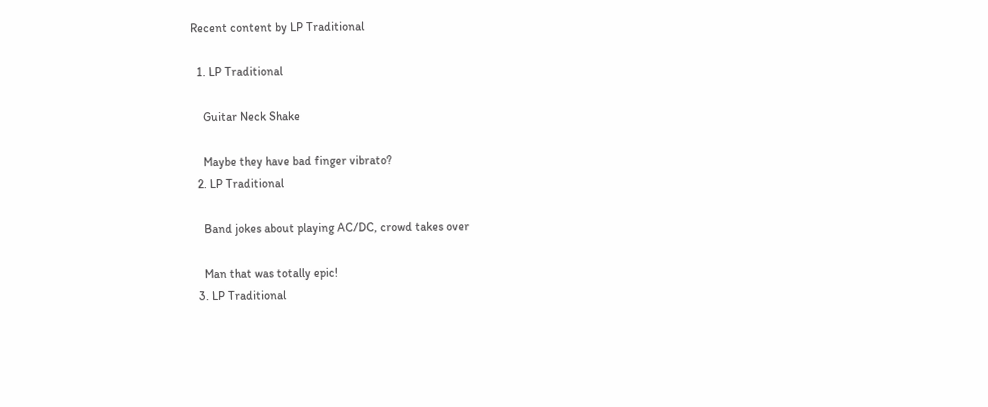Recent content by LP Traditional

  1. LP Traditional

    Guitar Neck Shake

    Maybe they have bad finger vibrato?
  2. LP Traditional

    Band jokes about playing AC/DC, crowd takes over

    Man that was totally epic!
  3. LP Traditional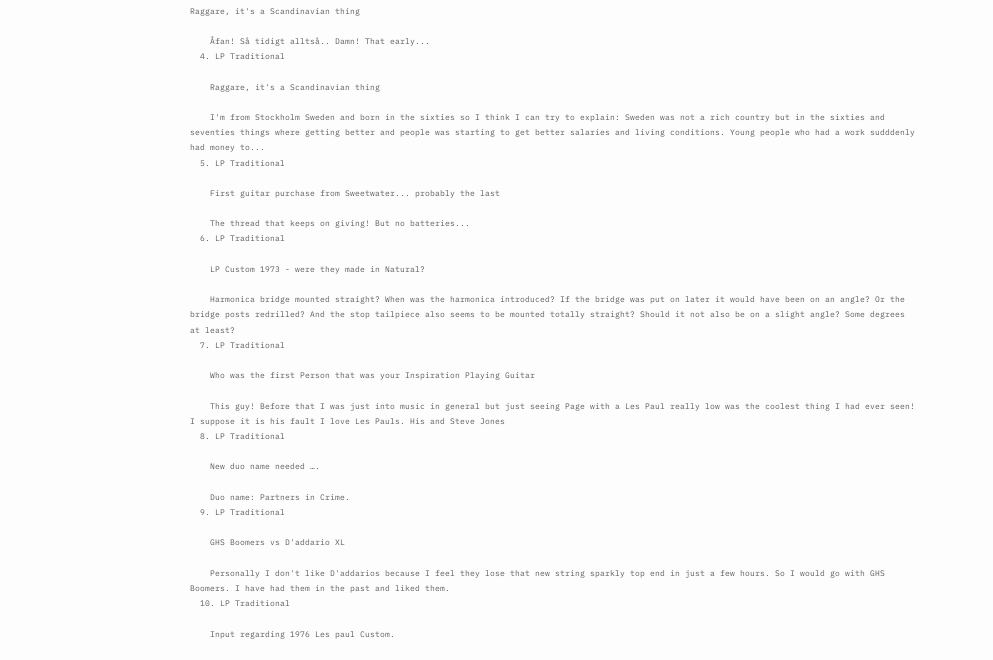Raggare, it's a Scandinavian thing

    Åfan! Så tidigt alltså.. Damn! That early...
  4. LP Traditional

    Raggare, it's a Scandinavian thing

    I'm from Stockholm Sweden and born in the sixties so I think I can try to explain: Sweden was not a rich country but in the sixties and seventies things where getting better and people was starting to get better salaries and living conditions. Young people who had a work sudddenly had money to...
  5. LP Traditional

    First guitar purchase from Sweetwater... probably the last

    The thread that keeps on giving! But no batteries...
  6. LP Traditional

    LP Custom 1973 - were they made in Natural?

    Harmonica bridge mounted straight? When was the harmonica introduced? If the bridge was put on later it would have been on an angle? Or the bridge posts redrilled? And the stop tailpiece also seems to be mounted totally straight? Should it not also be on a slight angle? Some degrees at least?
  7. LP Traditional

    Who was the first Person that was your Inspiration Playing Guitar

    This guy! Before that I was just into music in general but just seeing Page with a Les Paul really low was the coolest thing I had ever seen! I suppose it is his fault I love Les Pauls. His and Steve Jones
  8. LP Traditional

    New duo name needed ….

    Duo name: Partners in Crime.
  9. LP Traditional

    GHS Boomers vs D'addario XL

    Personally I don't like D'addarios because I feel they lose that new string sparkly top end in just a few hours. So I would go with GHS Boomers. I have had them in the past and liked them.
  10. LP Traditional

    Input regarding 1976 Les paul Custom.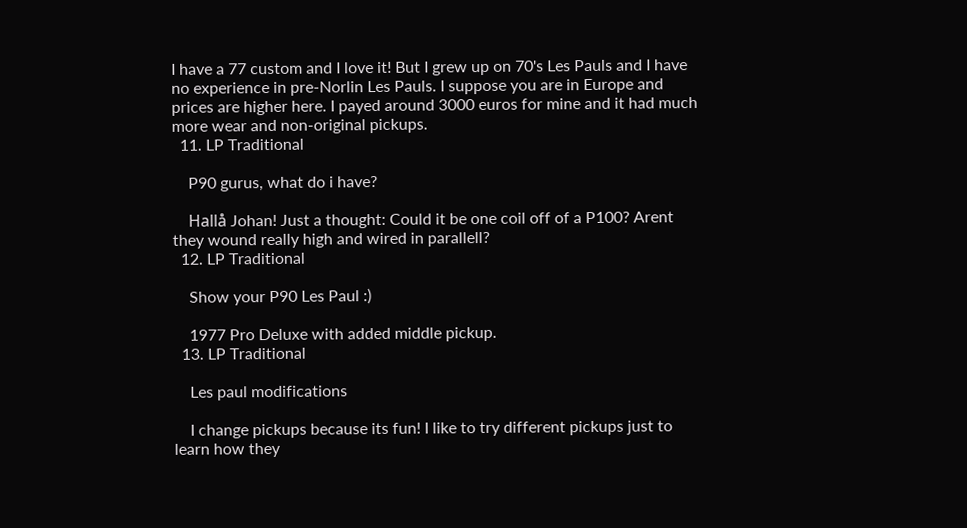I have a 77 custom and I love it! But I grew up on 70's Les Pauls and I have no experience in pre-Norlin Les Pauls. I suppose you are in Europe and prices are higher here. I payed around 3000 euros for mine and it had much more wear and non-original pickups.
  11. LP Traditional

    P90 gurus, what do i have?

    Hallå Johan! Just a thought: Could it be one coil off of a P100? Arent they wound really high and wired in parallell?
  12. LP Traditional

    Show your P90 Les Paul :)

    1977 Pro Deluxe with added middle pickup.
  13. LP Traditional

    Les paul modifications

    I change pickups because its fun! I like to try different pickups just to learn how they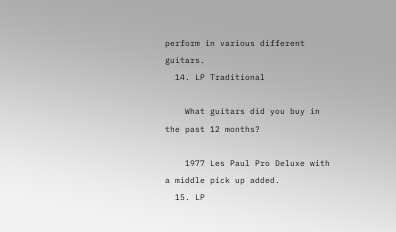perform in various different guitars.
  14. LP Traditional

    What guitars did you buy in the past 12 months?

    1977 Les Paul Pro Deluxe with a middle pick up added.
  15. LP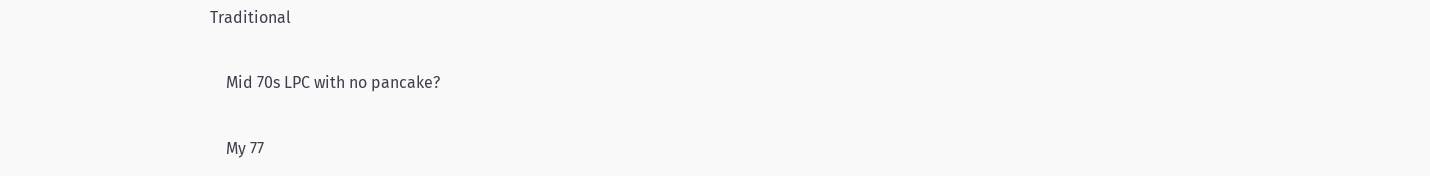Traditional

    Mid 70s LPC with no pancake?

    My 77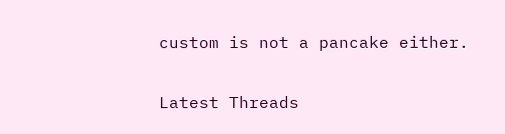custom is not a pancake either.

Latest Threads